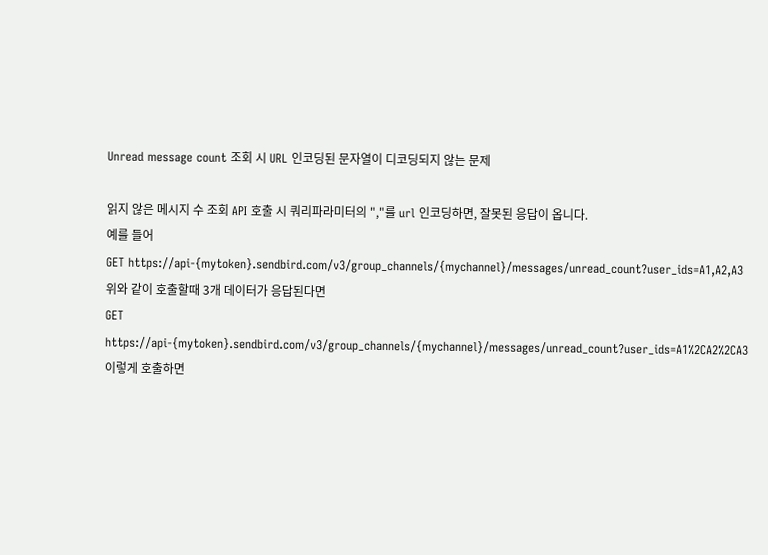Unread message count 조회 시 URL 인코딩된 문자열이 디코딩되지 않는 문제

읽지 않은 메시지 수 조회 API 호출 시 쿼리파라미터의 ","를 url 인코딩하면, 잘못된 응답이 옵니다.
예를 들어
GET https://api-{mytoken}.sendbird.com/v3/group_channels/{mychannel}/messages/unread_count?user_ids=A1,A2,A3
위와 같이 호출할때 3개 데이터가 응답된다면
GET https://api-{mytoken}.sendbird.com/v3/group_channels/{mychannel}/messages/unread_count?user_ids=A1%2CA2%2CA3
이렇게 호출하면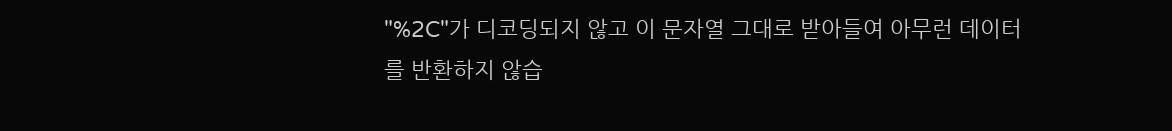"%2C"가 디코딩되지 않고 이 문자열 그대로 받아들여 아무런 데이터를 반환하지 않습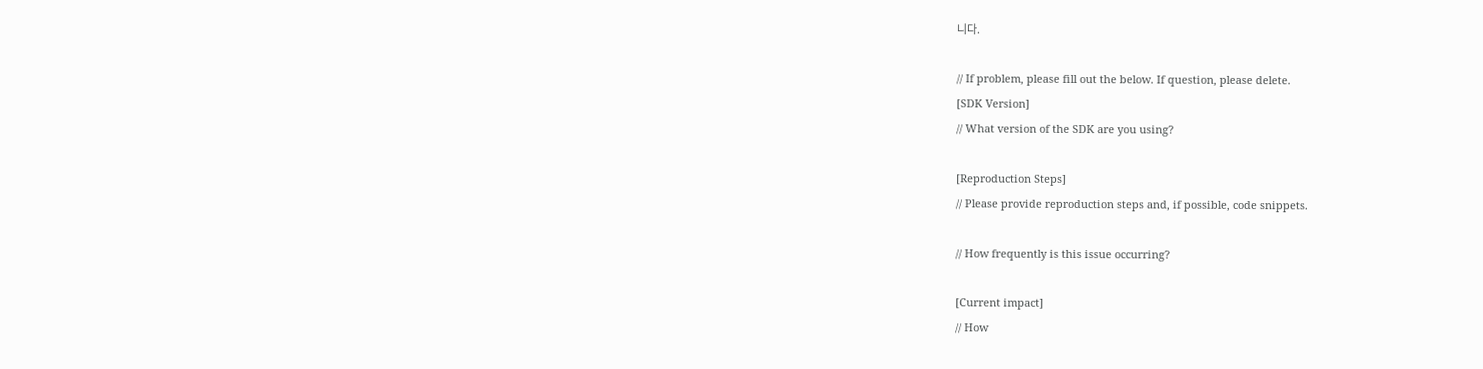니다.

// If problem, please fill out the below. If question, please delete.
[SDK Version]
// What version of the SDK are you using?

[Reproduction Steps]
// Please provide reproduction steps and, if possible, code snippets.

// How frequently is this issue occurring?

[Current impact]
// How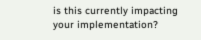is this currently impacting your implementation?